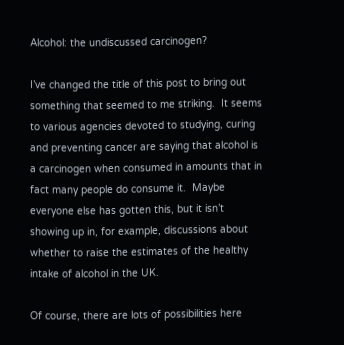Alcohol: the undiscussed carcinogen?

I’ve changed the title of this post to bring out something that seemed to me striking.  It seems to various agencies devoted to studying, curing and preventing cancer are saying that alcohol is a carcinogen when consumed in amounts that in fact many people do consume it.  Maybe everyone else has gotten this, but it isn’t showing up in, for example, discussions about whether to raise the estimates of the healthy intake of alcohol in the UK.

Of course, there are lots of possibilities here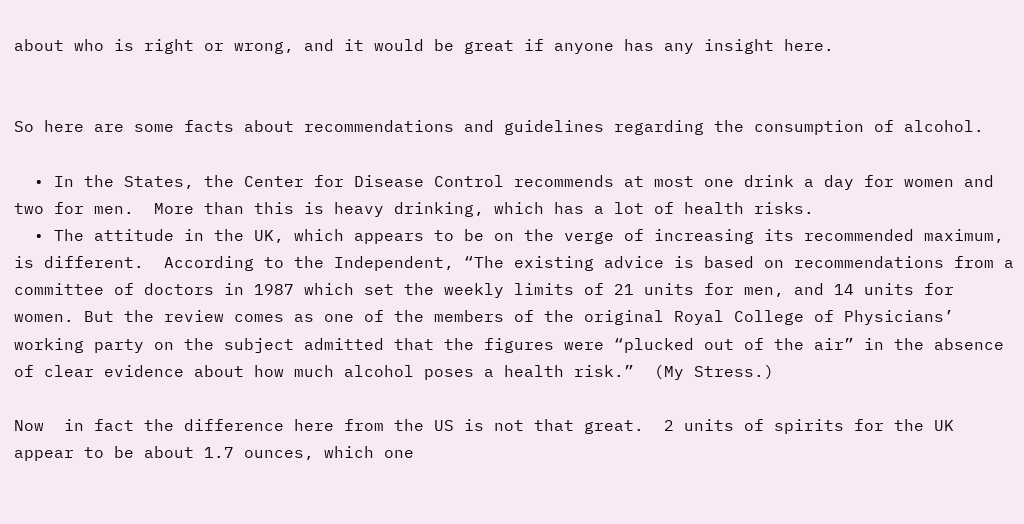about who is right or wrong, and it would be great if anyone has any insight here.


So here are some facts about recommendations and guidelines regarding the consumption of alcohol.

  • In the States, the Center for Disease Control recommends at most one drink a day for women and two for men.  More than this is heavy drinking, which has a lot of health risks.
  • The attitude in the UK, which appears to be on the verge of increasing its recommended maximum, is different.  According to the Independent, “The existing advice is based on recommendations from a committee of doctors in 1987 which set the weekly limits of 21 units for men, and 14 units for women. But the review comes as one of the members of the original Royal College of Physicians’ working party on the subject admitted that the figures were “plucked out of the air” in the absence of clear evidence about how much alcohol poses a health risk.”  (My Stress.)

Now  in fact the difference here from the US is not that great.  2 units of spirits for the UK appear to be about 1.7 ounces, which one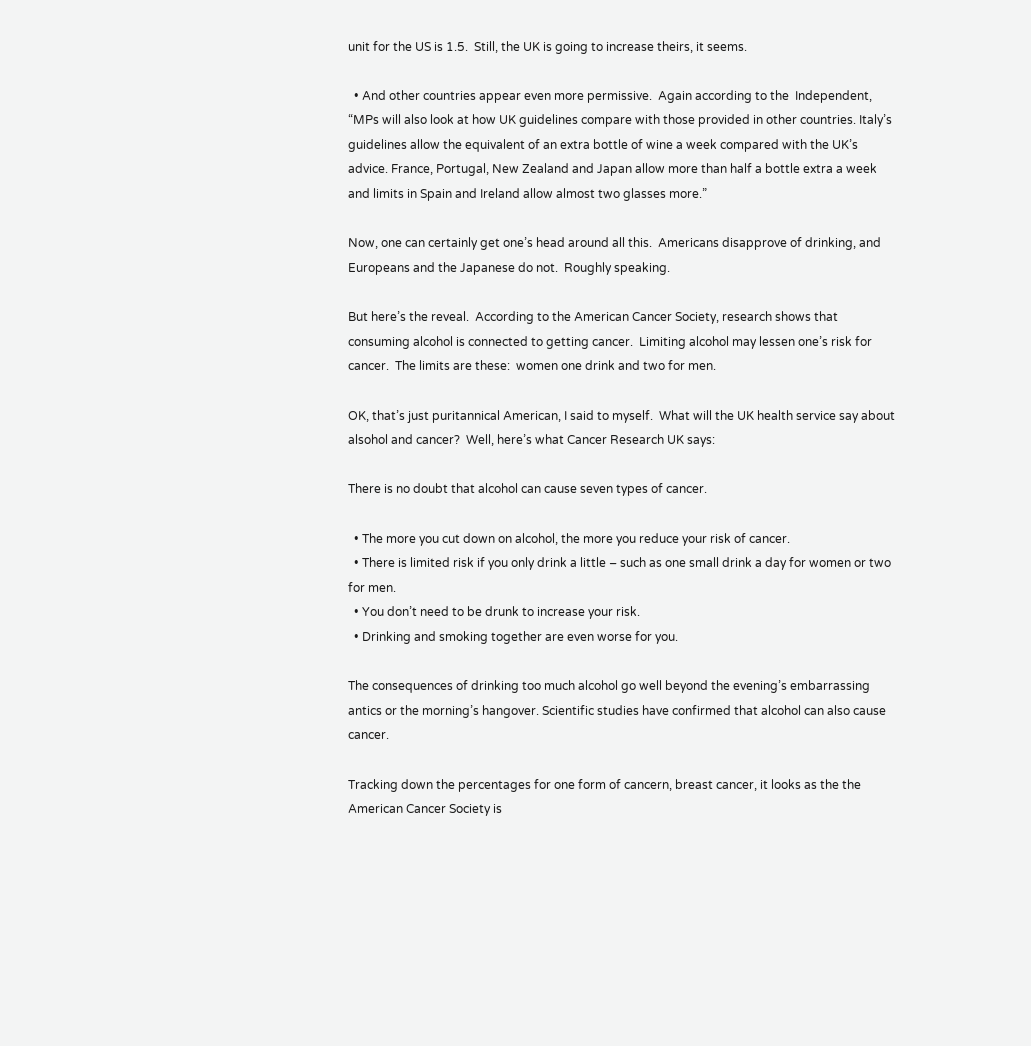unit for the US is 1.5.  Still, the UK is going to increase theirs, it seems.

  • And other countries appear even more permissive.  Again according to the  Independent, “MPs will also look at how UK guidelines compare with those provided in other countries. Italy’s guidelines allow the equivalent of an extra bottle of wine a week compared with the UK’s advice. France, Portugal, New Zealand and Japan allow more than half a bottle extra a week and limits in Spain and Ireland allow almost two glasses more.”

Now, one can certainly get one’s head around all this.  Americans disapprove of drinking, and Europeans and the Japanese do not.  Roughly speaking.

But here’s the reveal.  According to the American Cancer Society, research shows that consuming alcohol is connected to getting cancer.  Limiting alcohol may lessen one’s risk for cancer.  The limits are these:  women one drink and two for men.

OK, that’s just puritannical American, I said to myself.  What will the UK health service say about alsohol and cancer?  Well, here’s what Cancer Research UK says:

There is no doubt that alcohol can cause seven types of cancer.

  • The more you cut down on alcohol, the more you reduce your risk of cancer.
  • There is limited risk if you only drink a little – such as one small drink a day for women or two for men.
  • You don’t need to be drunk to increase your risk.
  • Drinking and smoking together are even worse for you.

The consequences of drinking too much alcohol go well beyond the evening’s embarrassing antics or the morning’s hangover. Scientific studies have confirmed that alcohol can also cause cancer.

Tracking down the percentages for one form of cancern, breast cancer, it looks as the the American Cancer Society is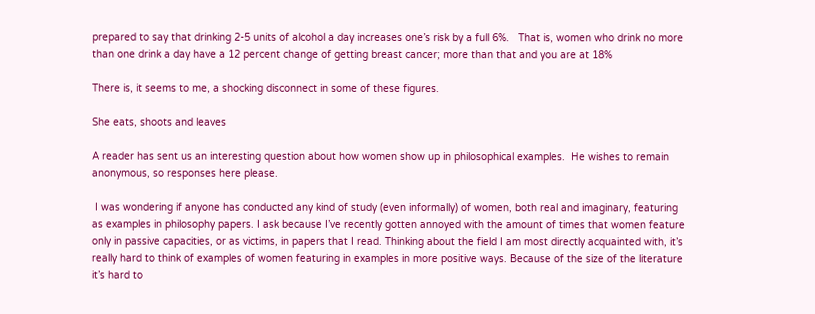prepared to say that drinking 2-5 units of alcohol a day increases one’s risk by a full 6%.   That is, women who drink no more than one drink a day have a 12 percent change of getting breast cancer; more than that and you are at 18%

There is, it seems to me, a shocking disconnect in some of these figures.

She eats, shoots and leaves

A reader has sent us an interesting question about how women show up in philosophical examples.  He wishes to remain anonymous, so responses here please.

 I was wondering if anyone has conducted any kind of study (even informally) of women, both real and imaginary, featuring as examples in philosophy papers. I ask because I’ve recently gotten annoyed with the amount of times that women feature only in passive capacities, or as victims, in papers that I read. Thinking about the field I am most directly acquainted with, it’s really hard to think of examples of women featuring in examples in more positive ways. Because of the size of the literature it’s hard to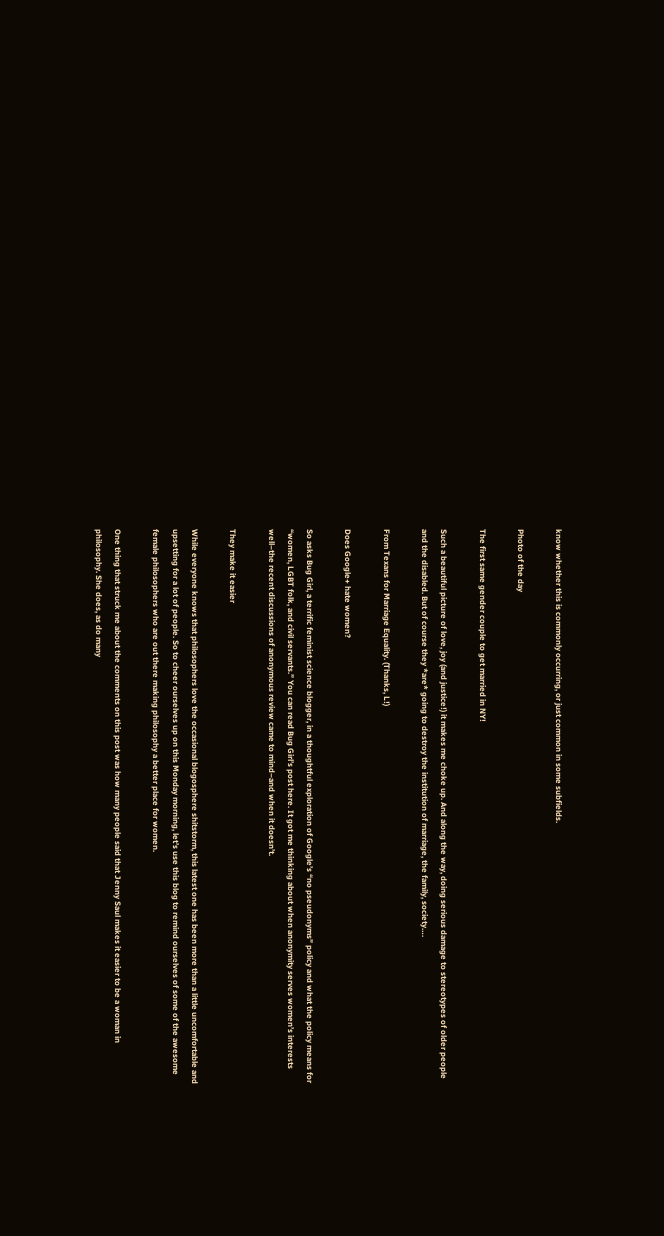know whether this is commonly occurring, or just common in some subfields.

Photo of the day

The first same gender couple to get married in NY!

Such a beautiful picture of love, joy (and justice!) it makes me choke up. And along the way, doing serious damage to stereotypes of older people and the disabled. But of course they *are* going to destroy the institution of marriage, the family, society….

From Texans for Marriage Equality. (Thanks, L!)

Does Google+ hate women?

So asks Bug Girl, a terrific feminist science blogger, in a thoughtful exploration of Google’s “no pseudonyms” policy and what the policy means for “women, LGBT folk, and civil servants.” You can read Bug Girl’s post here. It got me thinking about when anonymity serves women’s interests well–the recent discussions of anonymous review came to mind–and when it doesn’t.

They make it easier

While everyone knows that philosophers love the occasional blogosphere shitstorm, this latest one has been more than a little uncomfortable and upsetting for a lot of people. So to cheer ourselves up on this Monday morning, let’s use this blog to remind ourselves of some of the awesome female philosophers who are out there making philosophy a better place for women.

One thing that struck me about the comments on this post was how many people said that Jenny Saul makes it easier to be a woman in philosophy. She does, as do many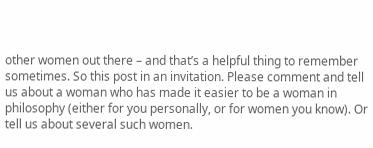other women out there – and that’s a helpful thing to remember sometimes. So this post in an invitation. Please comment and tell us about a woman who has made it easier to be a woman in philosophy (either for you personally, or for women you know). Or tell us about several such women.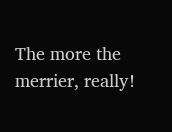The more the merrier, really!